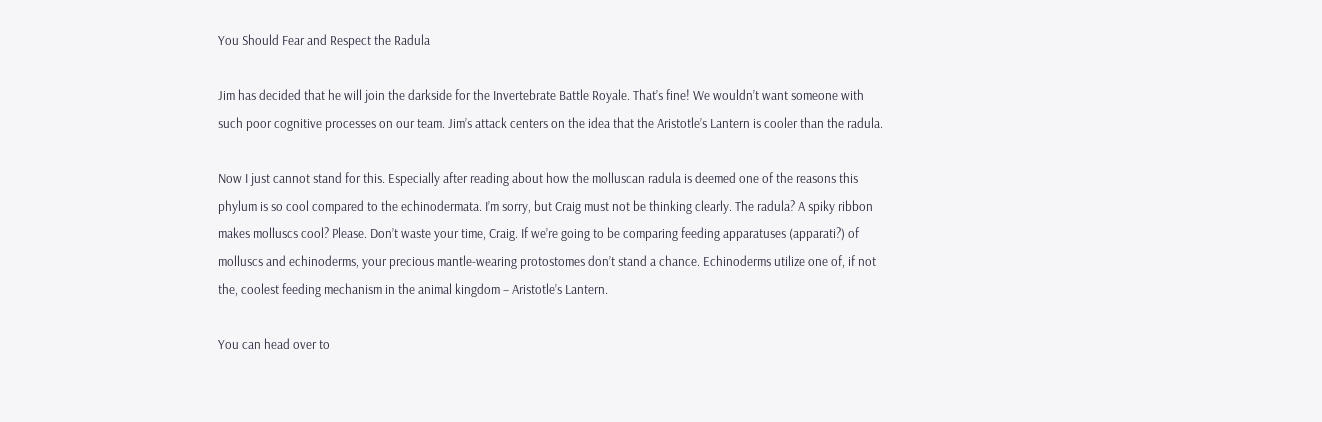You Should Fear and Respect the Radula

Jim has decided that he will join the darkside for the Invertebrate Battle Royale. That’s fine! We wouldn’t want someone with such poor cognitive processes on our team. Jim’s attack centers on the idea that the Aristotle’s Lantern is cooler than the radula.

Now I just cannot stand for this. Especially after reading about how the molluscan radula is deemed one of the reasons this phylum is so cool compared to the echinodermata. I’m sorry, but Craig must not be thinking clearly. The radula? A spiky ribbon makes molluscs cool? Please. Don’t waste your time, Craig. If we’re going to be comparing feeding apparatuses (apparati?) of molluscs and echinoderms, your precious mantle-wearing protostomes don’t stand a chance. Echinoderms utilize one of, if not the, coolest feeding mechanism in the animal kingdom – Aristotle’s Lantern.

You can head over to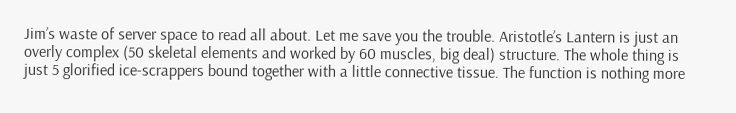Jim’s waste of server space to read all about. Let me save you the trouble. Aristotle’s Lantern is just an overly complex (50 skeletal elements and worked by 60 muscles, big deal) structure. The whole thing is just 5 glorified ice-scrappers bound together with a little connective tissue. The function is nothing more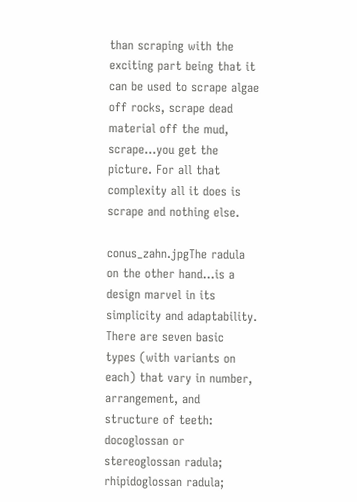than scraping with the exciting part being that it can be used to scrape algae off rocks, scrape dead material off the mud, scrape…you get the picture. For all that complexity all it does is scrape and nothing else.

conus_zahn.jpgThe radula on the other hand…is a design marvel in its simplicity and adaptability. There are seven basic types (with variants on each) that vary in number, arrangement, and structure of teeth: docoglossan or stereoglossan radula; rhipidoglossan radula;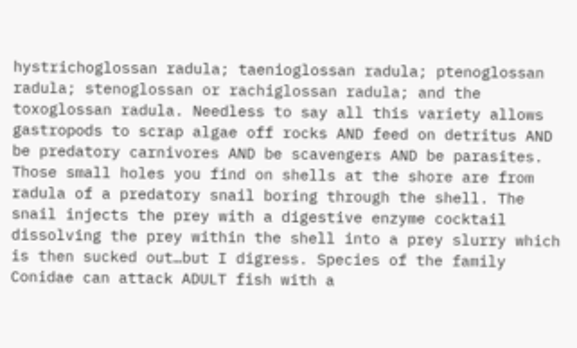hystrichoglossan radula; taenioglossan radula; ptenoglossan radula; stenoglossan or rachiglossan radula; and the toxoglossan radula. Needless to say all this variety allows gastropods to scrap algae off rocks AND feed on detritus AND be predatory carnivores AND be scavengers AND be parasites. Those small holes you find on shells at the shore are from radula of a predatory snail boring through the shell. The snail injects the prey with a digestive enzyme cocktail dissolving the prey within the shell into a prey slurry which is then sucked out…but I digress. Species of the family Conidae can attack ADULT fish with a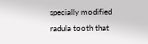specially modified radula tooth that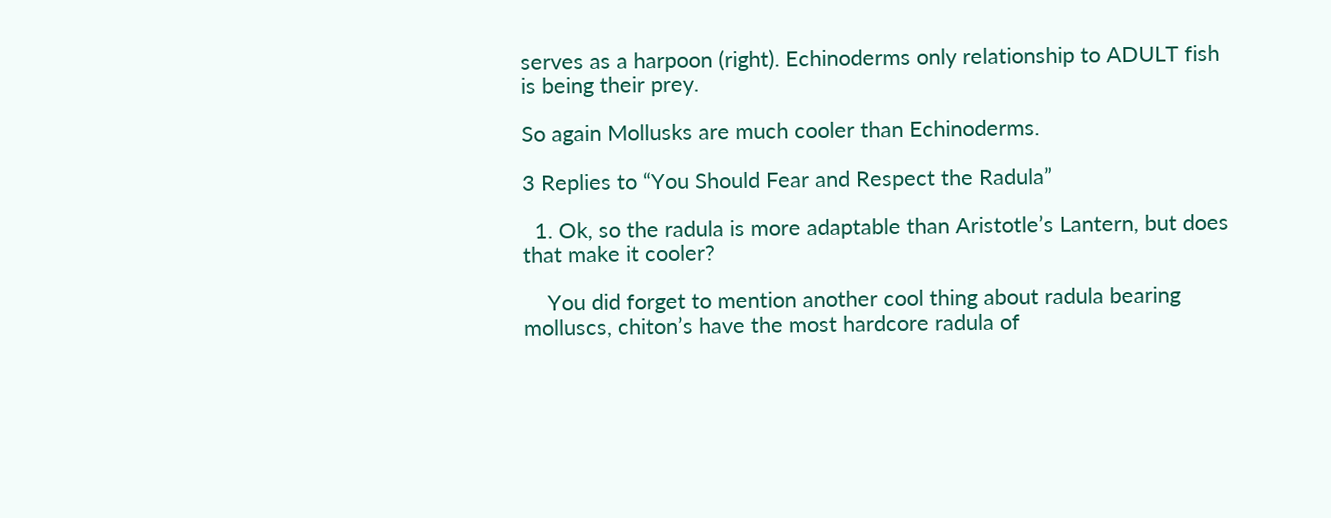serves as a harpoon (right). Echinoderms only relationship to ADULT fish is being their prey.

So again Mollusks are much cooler than Echinoderms.

3 Replies to “You Should Fear and Respect the Radula”

  1. Ok, so the radula is more adaptable than Aristotle’s Lantern, but does that make it cooler?

    You did forget to mention another cool thing about radula bearing molluscs, chiton’s have the most hardcore radula of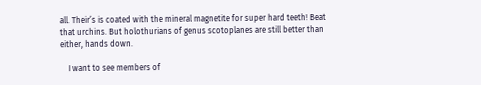all. Their’s is coated with the mineral magnetite for super hard teeth! Beat that urchins. But holothurians of genus scotoplanes are still better than either, hands down.

    I want to see members of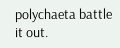polychaeta battle it out.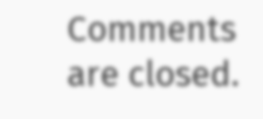Comments are closed.